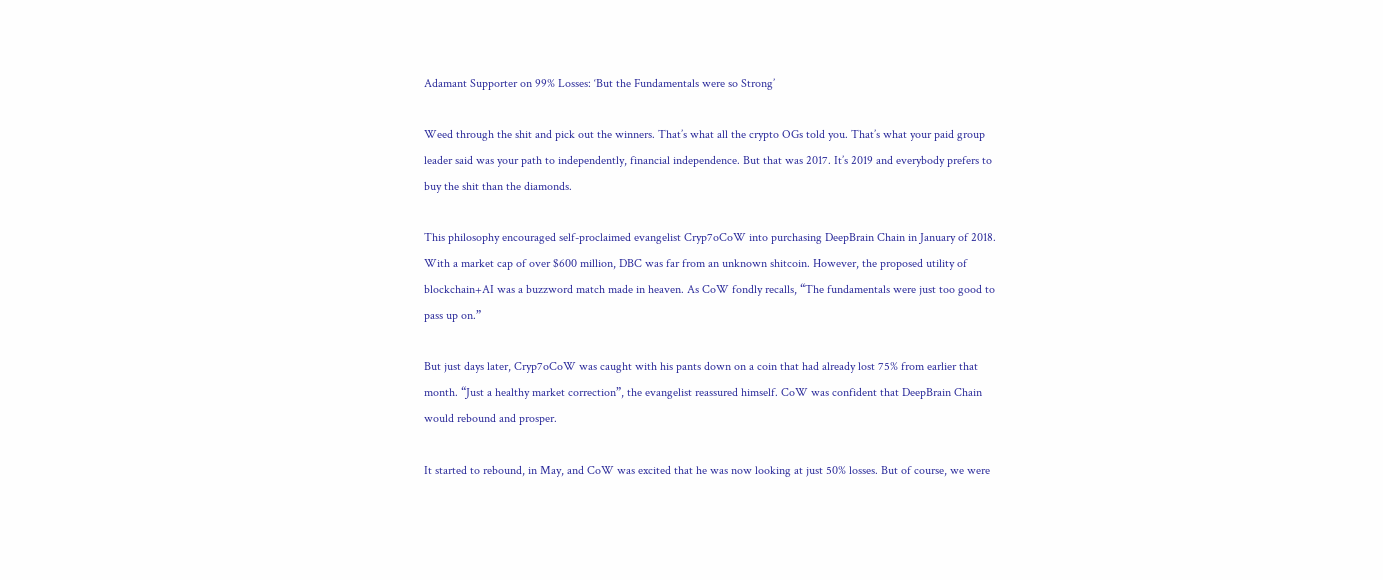Adamant Supporter on 99% Losses: ‘But the Fundamentals were so Strong’

Weed through the shit and pick out the winners. That’s what all the crypto OGs told you. That’s what your paid group leader said was your path to independently, financial independence. But that was 2017. It’s 2019 and everybody prefers to buy the shit than the diamonds.

This philosophy encouraged self-proclaimed evangelist Cryp7oCoW into purchasing DeepBrain Chain in January of 2018. With a market cap of over $600 million, DBC was far from an unknown shitcoin. However, the proposed utility of blockchain+AI was a buzzword match made in heaven. As CoW fondly recalls, “The fundamentals were just too good to pass up on.”

But just days later, Cryp7oCoW was caught with his pants down on a coin that had already lost 75% from earlier that month. “Just a healthy market correction”, the evangelist reassured himself. CoW was confident that DeepBrain Chain would rebound and prosper.

It started to rebound, in May, and CoW was excited that he was now looking at just 50% losses. But of course, we were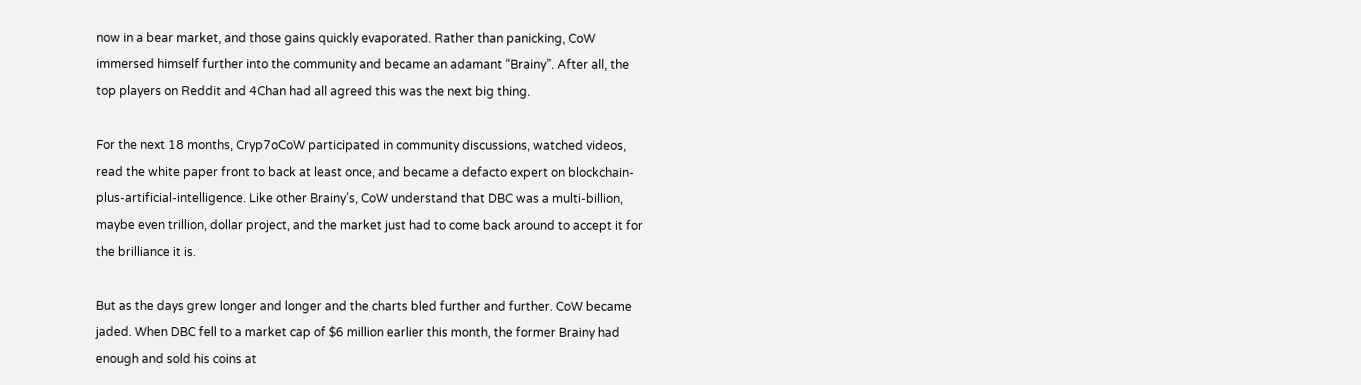now in a bear market, and those gains quickly evaporated. Rather than panicking, CoW immersed himself further into the community and became an adamant “Brainy”. After all, the top players on Reddit and 4Chan had all agreed this was the next big thing.

For the next 18 months, Cryp7oCoW participated in community discussions, watched videos, read the white paper front to back at least once, and became a defacto expert on blockchain-plus-artificial-intelligence. Like other Brainy’s, CoW understand that DBC was a multi-billion, maybe even trillion, dollar project, and the market just had to come back around to accept it for the brilliance it is.

But as the days grew longer and longer and the charts bled further and further. CoW became jaded. When DBC fell to a market cap of $6 million earlier this month, the former Brainy had enough and sold his coins at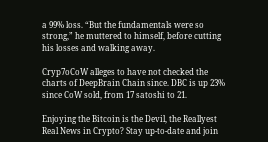a 99% loss. “But the fundamentals were so strong,” he muttered to himself, before cutting his losses and walking away.

Cryp7oCoW alleges to have not checked the charts of DeepBrain Chain since. DBC is up 23% since CoW sold, from 17 satoshi to 21.

Enjoying the Bitcoin is the Devil, the Reallyest Real News in Crypto? Stay up-to-date and join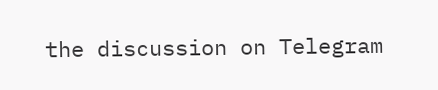the discussion on Telegram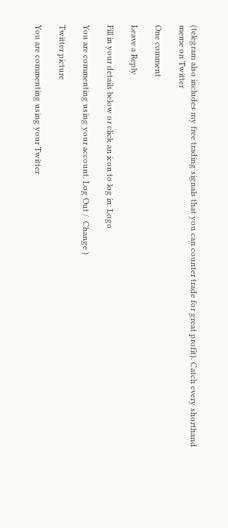(telegram also includes my free trading signals that you can counter trade for great profit). Catch every shorthand meme on Twitter

One comment

Leave a Reply

Fill in your details below or click an icon to log in: Logo

You are commenting using your account. Log Out /  Change )

Twitter picture

You are commenting using your Twitter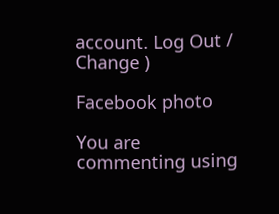account. Log Out /  Change )

Facebook photo

You are commenting using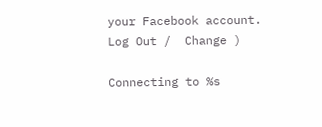your Facebook account. Log Out /  Change )

Connecting to %s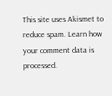This site uses Akismet to reduce spam. Learn how your comment data is processed.